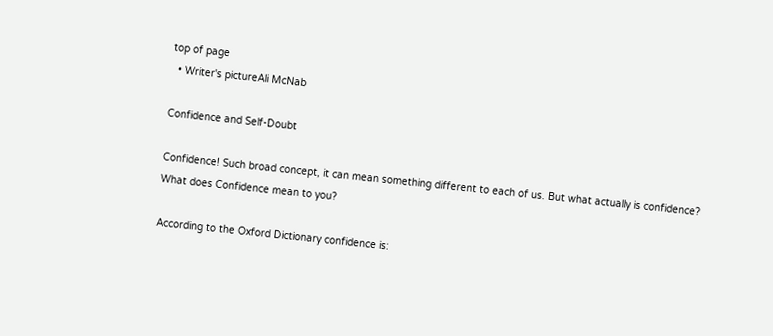top of page
  • Writer's pictureAli McNab

Confidence and Self-Doubt

Confidence! Such broad concept, it can mean something different to each of us. But what actually is confidence? What does Confidence mean to you?

According to the Oxford Dictionary confidence is: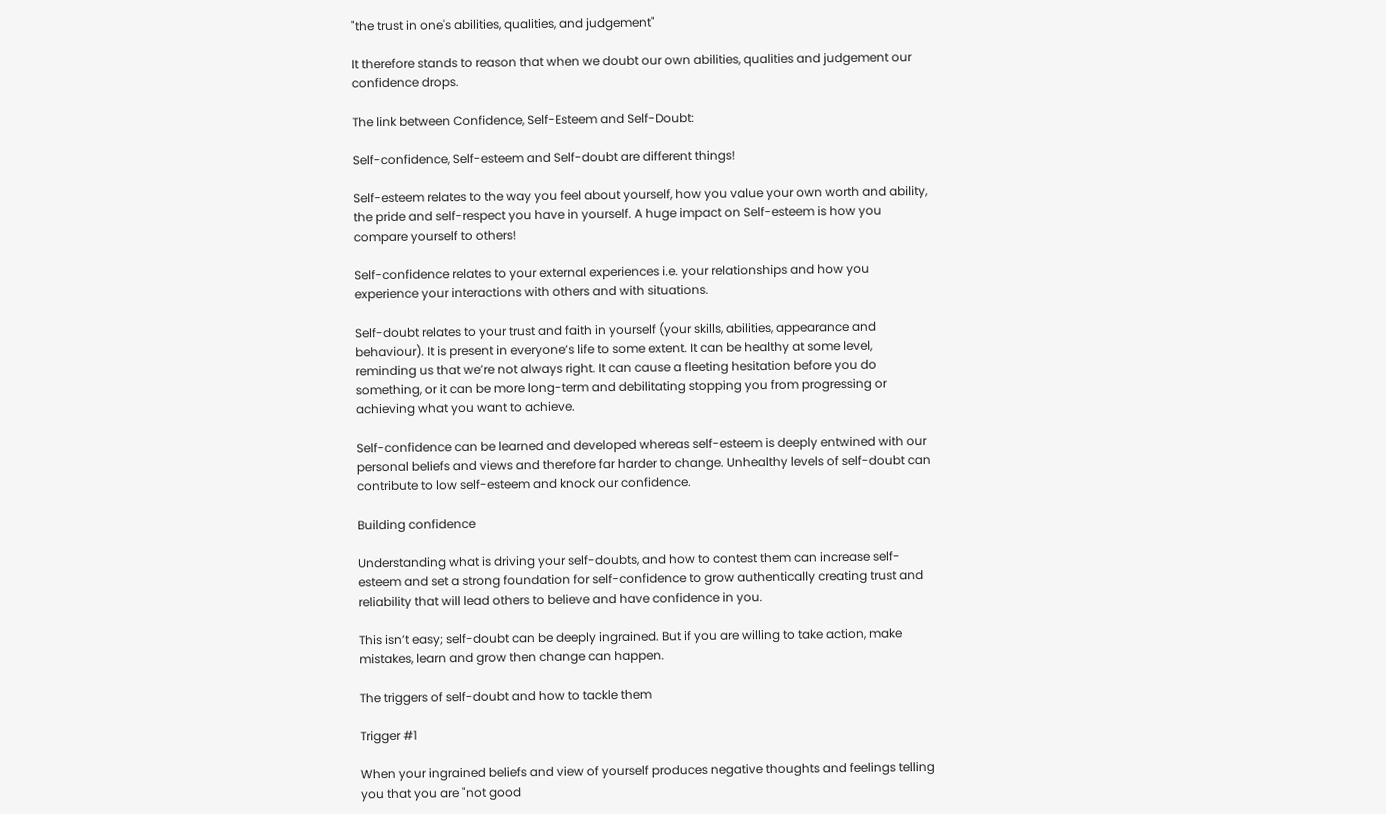"the trust in one's abilities, qualities, and judgement"

It therefore stands to reason that when we doubt our own abilities, qualities and judgement our confidence drops.

The link between Confidence, Self-Esteem and Self-Doubt:

Self-confidence, Self-esteem and Self-doubt are different things!

Self-esteem relates to the way you feel about yourself, how you value your own worth and ability, the pride and self-respect you have in yourself. A huge impact on Self-esteem is how you compare yourself to others!

Self-confidence relates to your external experiences i.e. your relationships and how you experience your interactions with others and with situations.

Self-doubt relates to your trust and faith in yourself (your skills, abilities, appearance and behaviour). It is present in everyone’s life to some extent. It can be healthy at some level, reminding us that we’re not always right. It can cause a fleeting hesitation before you do something, or it can be more long-term and debilitating stopping you from progressing or achieving what you want to achieve.

Self-confidence can be learned and developed whereas self-esteem is deeply entwined with our personal beliefs and views and therefore far harder to change. Unhealthy levels of self-doubt can contribute to low self-esteem and knock our confidence.

Building confidence

Understanding what is driving your self-doubts, and how to contest them can increase self-esteem and set a strong foundation for self-confidence to grow authentically creating trust and reliability that will lead others to believe and have confidence in you.

This isn’t easy; self-doubt can be deeply ingrained. But if you are willing to take action, make mistakes, learn and grow then change can happen.

The triggers of self-doubt and how to tackle them

Trigger #1

When your ingrained beliefs and view of yourself produces negative thoughts and feelings telling you that you are "not good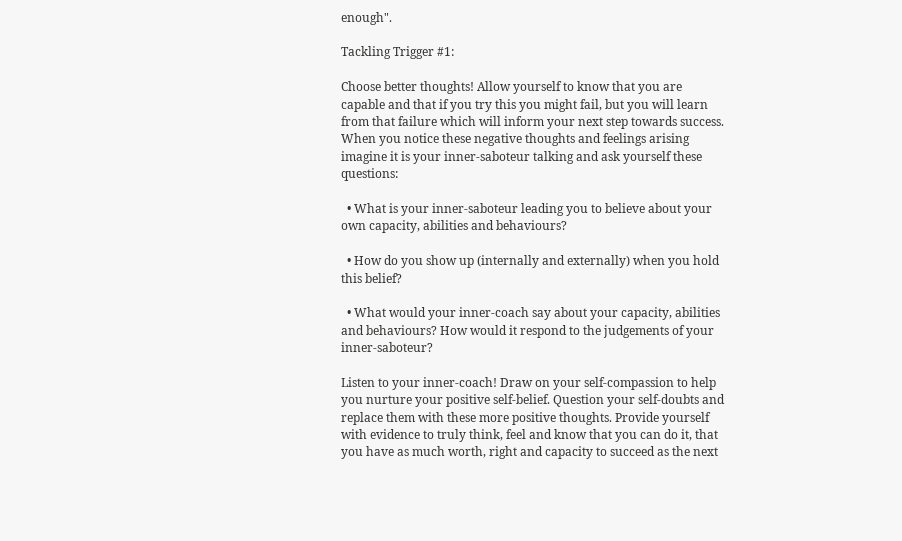enough".

Tackling Trigger #1:

Choose better thoughts! Allow yourself to know that you are capable and that if you try this you might fail, but you will learn from that failure which will inform your next step towards success. When you notice these negative thoughts and feelings arising imagine it is your inner-saboteur talking and ask yourself these questions:

  • What is your inner-saboteur leading you to believe about your own capacity, abilities and behaviours?

  • How do you show up (internally and externally) when you hold this belief?

  • What would your inner-coach say about your capacity, abilities and behaviours? How would it respond to the judgements of your inner-saboteur?

Listen to your inner-coach! Draw on your self-compassion to help you nurture your positive self-belief. Question your self-doubts and replace them with these more positive thoughts. Provide yourself with evidence to truly think, feel and know that you can do it, that you have as much worth, right and capacity to succeed as the next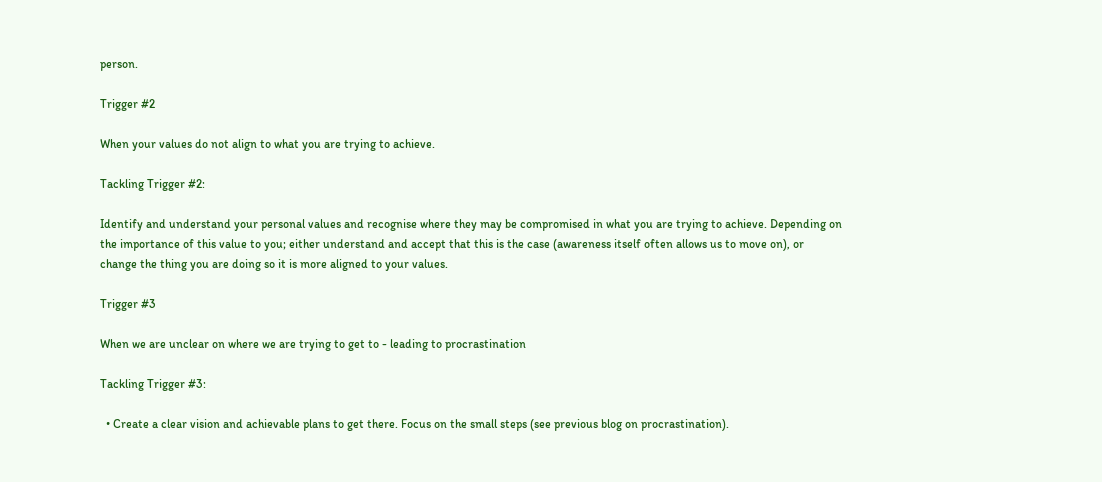person.

Trigger #2

When your values do not align to what you are trying to achieve.

Tackling Trigger #2:

Identify and understand your personal values and recognise where they may be compromised in what you are trying to achieve. Depending on the importance of this value to you; either understand and accept that this is the case (awareness itself often allows us to move on), or change the thing you are doing so it is more aligned to your values.

Trigger #3

When we are unclear on where we are trying to get to - leading to procrastination

Tackling Trigger #3:

  • Create a clear vision and achievable plans to get there. Focus on the small steps (see previous blog on procrastination).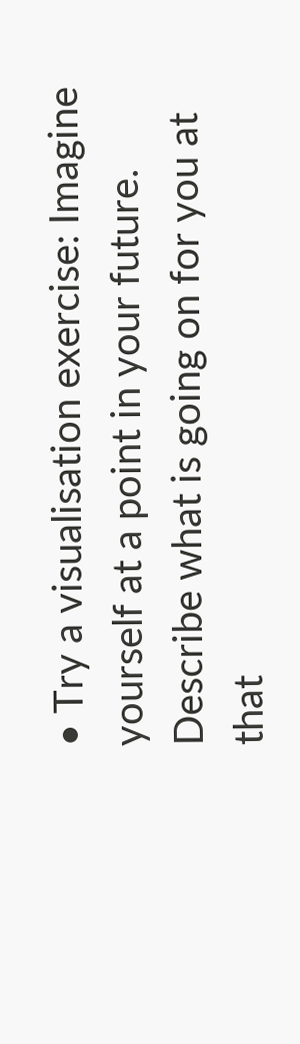• Try a visualisation exercise: Imagine yourself at a point in your future. Describe what is going on for you at that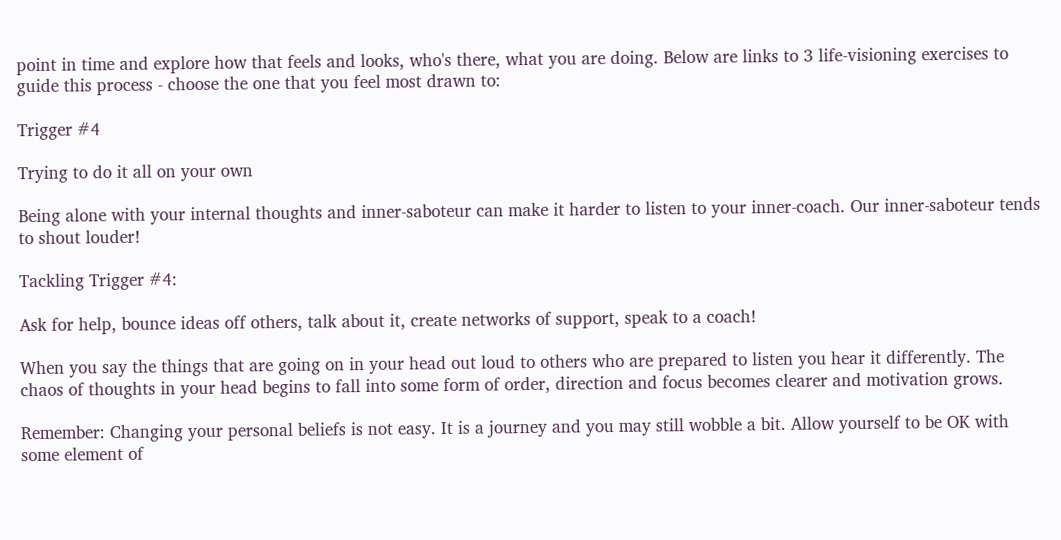point in time and explore how that feels and looks, who's there, what you are doing. Below are links to 3 life-visioning exercises to guide this process - choose the one that you feel most drawn to:

Trigger #4

Trying to do it all on your own

Being alone with your internal thoughts and inner-saboteur can make it harder to listen to your inner-coach. Our inner-saboteur tends to shout louder!

Tackling Trigger #4:

Ask for help, bounce ideas off others, talk about it, create networks of support, speak to a coach!

When you say the things that are going on in your head out loud to others who are prepared to listen you hear it differently. The chaos of thoughts in your head begins to fall into some form of order, direction and focus becomes clearer and motivation grows.

Remember: Changing your personal beliefs is not easy. It is a journey and you may still wobble a bit. Allow yourself to be OK with some element of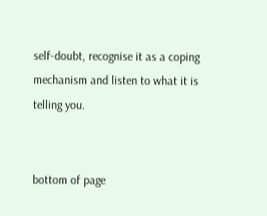self-doubt, recognise it as a coping mechanism and listen to what it is telling you.


bottom of page